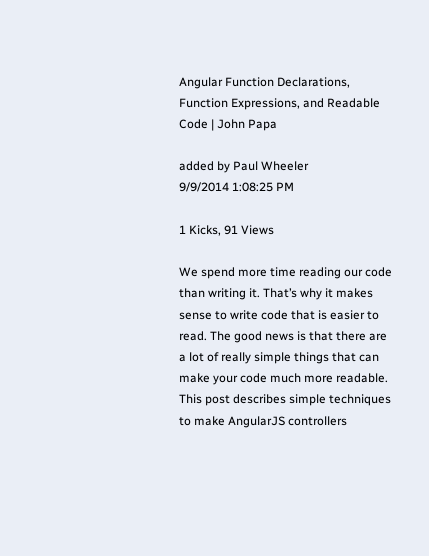Angular Function Declarations, Function Expressions, and Readable Code | John Papa

added by Paul Wheeler
9/9/2014 1:08:25 PM

1 Kicks, 91 Views

We spend more time reading our code than writing it. That’s why it makes sense to write code that is easier to read. The good news is that there are a lot of really simple things that can make your code much more readable. This post describes simple techniques to make AngularJS controllers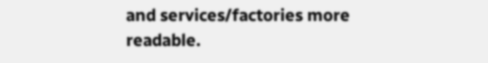and services/factories more readable.